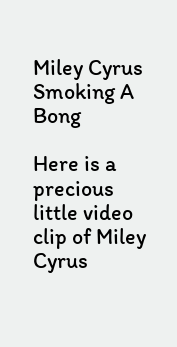Miley Cyrus Smoking A Bong

Here is a precious little video clip of Miley Cyrus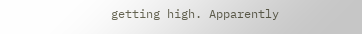getting high. Apparently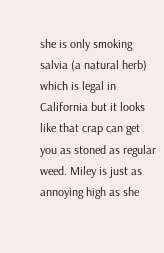she is only smoking salvia (a natural herb) which is legal in California but it looks like that crap can get you as stoned as regular weed. Miley is just as annoying high as she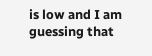is low and I am guessing that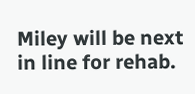Miley will be next in line for rehab.